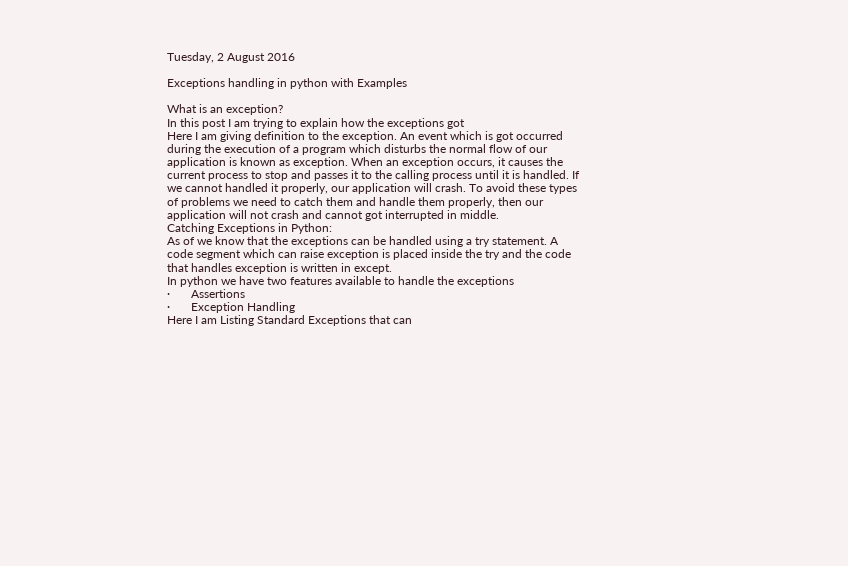Tuesday, 2 August 2016

Exceptions handling in python with Examples

What is an exception?
In this post I am trying to explain how the exceptions got
Here I am giving definition to the exception. An event which is got occurred during the execution of a program which disturbs the normal flow of our application is known as exception. When an exception occurs, it causes the current process to stop and passes it to the calling process until it is handled. If we cannot handled it properly, our application will crash. To avoid these types of problems we need to catch them and handle them properly, then our application will not crash and cannot got interrupted in middle.
Catching Exceptions in Python:
As of we know that the exceptions can be handled using a try statement. A code segment which can raise exception is placed inside the try and the code that handles exception is written in except.
In python we have two features available to handle the exceptions
·       Assertions
·       Exception Handling
Here I am Listing Standard Exceptions that can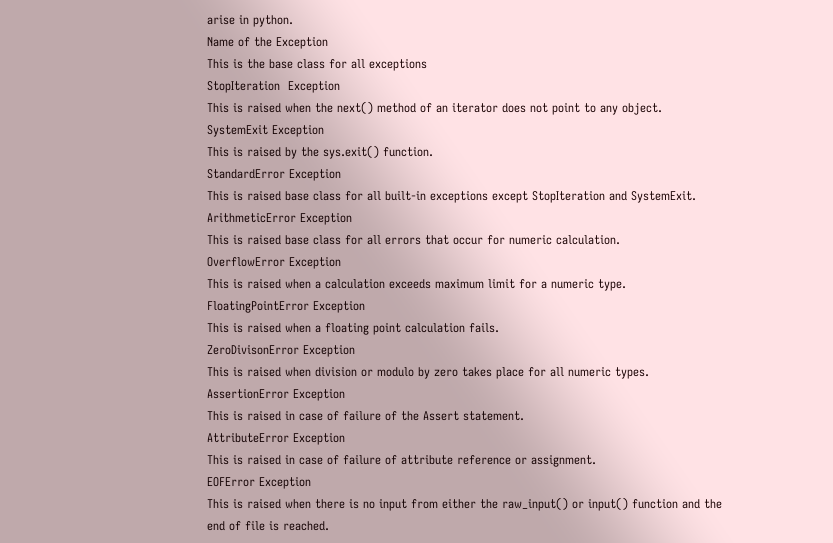arise in python.
Name of the Exception
This is the base class for all exceptions
StopIteration  Exception
This is raised when the next() method of an iterator does not point to any object.
SystemExit Exception
This is raised by the sys.exit() function.
StandardError Exception
This is raised base class for all built-in exceptions except StopIteration and SystemExit.
ArithmeticError Exception
This is raised base class for all errors that occur for numeric calculation.
OverflowError Exception
This is raised when a calculation exceeds maximum limit for a numeric type.
FloatingPointError Exception
This is raised when a floating point calculation fails.
ZeroDivisonError Exception
This is raised when division or modulo by zero takes place for all numeric types.
AssertionError Exception
This is raised in case of failure of the Assert statement.
AttributeError Exception
This is raised in case of failure of attribute reference or assignment.
EOFError Exception
This is raised when there is no input from either the raw_input() or input() function and the end of file is reached.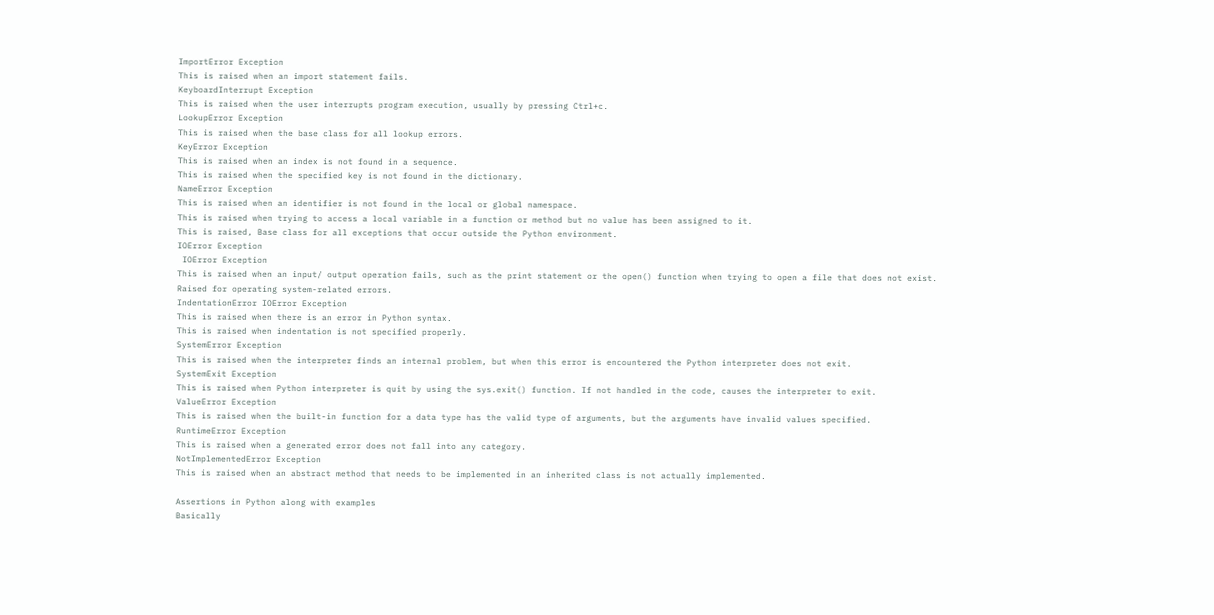ImportError Exception
This is raised when an import statement fails.
KeyboardInterrupt Exception
This is raised when the user interrupts program execution, usually by pressing Ctrl+c.
LookupError Exception
This is raised when the base class for all lookup errors.
KeyError Exception
This is raised when an index is not found in a sequence.
This is raised when the specified key is not found in the dictionary.
NameError Exception
This is raised when an identifier is not found in the local or global namespace.
This is raised when trying to access a local variable in a function or method but no value has been assigned to it.
This is raised, Base class for all exceptions that occur outside the Python environment.
IOError Exception
 IOError Exception
This is raised when an input/ output operation fails, such as the print statement or the open() function when trying to open a file that does not exist.
Raised for operating system-related errors.
IndentationError IOError Exception
This is raised when there is an error in Python syntax.
This is raised when indentation is not specified properly.
SystemError Exception
This is raised when the interpreter finds an internal problem, but when this error is encountered the Python interpreter does not exit.
SystemExit Exception
This is raised when Python interpreter is quit by using the sys.exit() function. If not handled in the code, causes the interpreter to exit.
ValueError Exception
This is raised when the built-in function for a data type has the valid type of arguments, but the arguments have invalid values specified.
RuntimeError Exception
This is raised when a generated error does not fall into any category.
NotImplementedError Exception
This is raised when an abstract method that needs to be implemented in an inherited class is not actually implemented.

Assertions in Python along with examples
Basically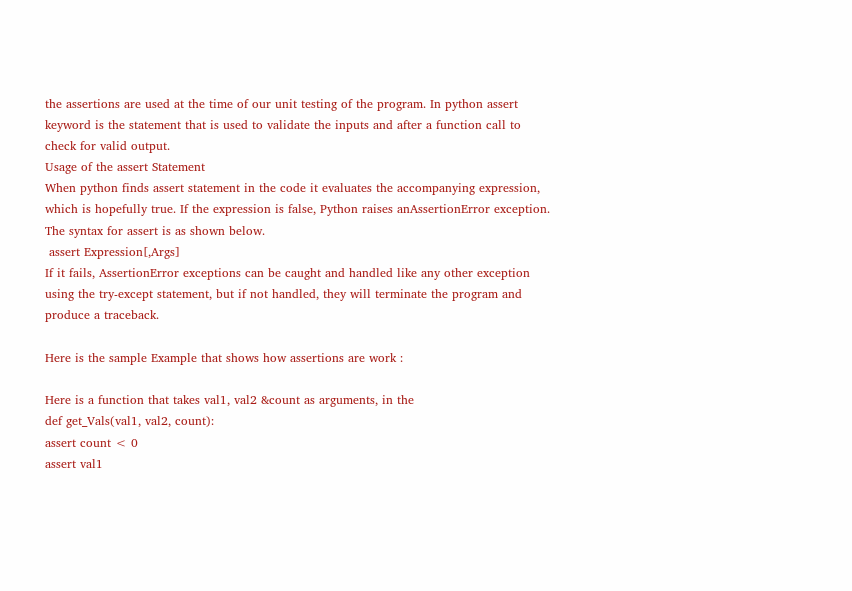the assertions are used at the time of our unit testing of the program. In python assert keyword is the statement that is used to validate the inputs and after a function call to check for valid output.
Usage of the assert Statement
When python finds assert statement in the code it evaluates the accompanying expression, which is hopefully true. If the expression is false, Python raises anAssertionError exception.
The syntax for assert is as shown below.
 assert Expression[,Args]
If it fails, AssertionError exceptions can be caught and handled like any other exception using the try-except statement, but if not handled, they will terminate the program and produce a traceback.

Here is the sample Example that shows how assertions are work :

Here is a function that takes val1, val2 &count as arguments, in the
def get_Vals(val1, val2, count):
assert count < 0
assert val1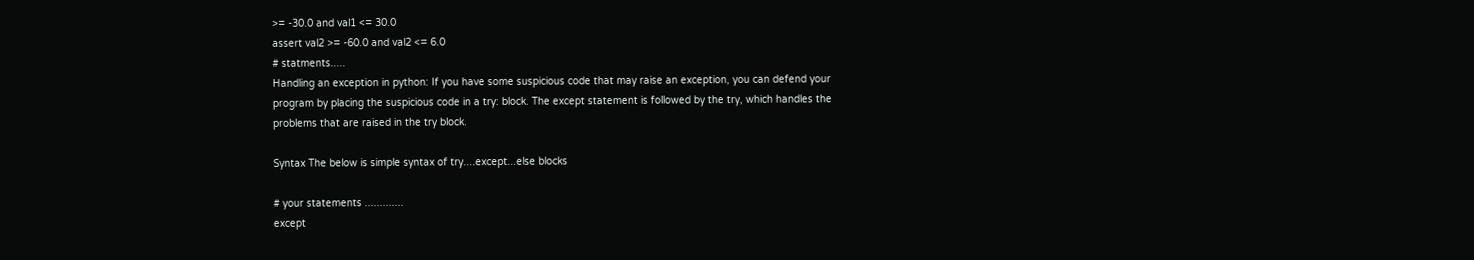>= -30.0 and val1 <= 30.0
assert val2 >= -60.0 and val2 <= 6.0
# statments.....
Handling an exception in python: If you have some suspicious code that may raise an exception, you can defend your program by placing the suspicious code in a try: block. The except statement is followed by the try, which handles the problems that are raised in the try block.

Syntax The below is simple syntax of try....except...else blocks

# your statements .............
except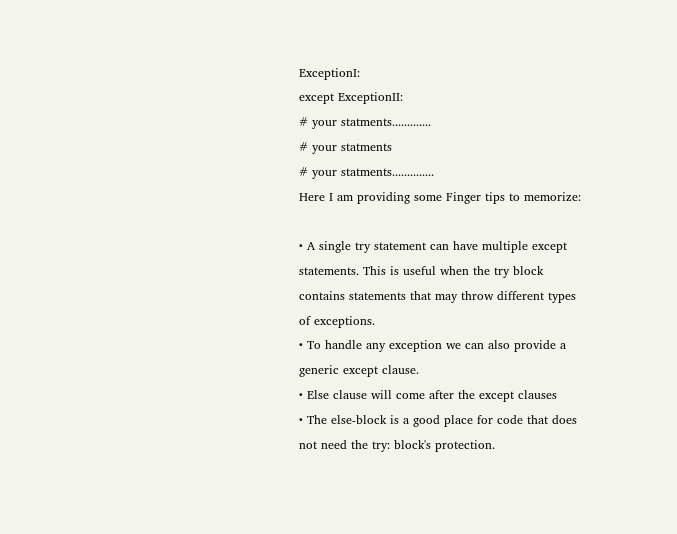ExceptionI:
except ExceptionII:
# your statments.............
# your statments
# your statments..............
Here I am providing some Finger tips to memorize:

• A single try statement can have multiple except statements. This is useful when the try block contains statements that may throw different types of exceptions.
• To handle any exception we can also provide a generic except clause.
• Else clause will come after the except clauses
• The else-block is a good place for code that does not need the try: block's protection.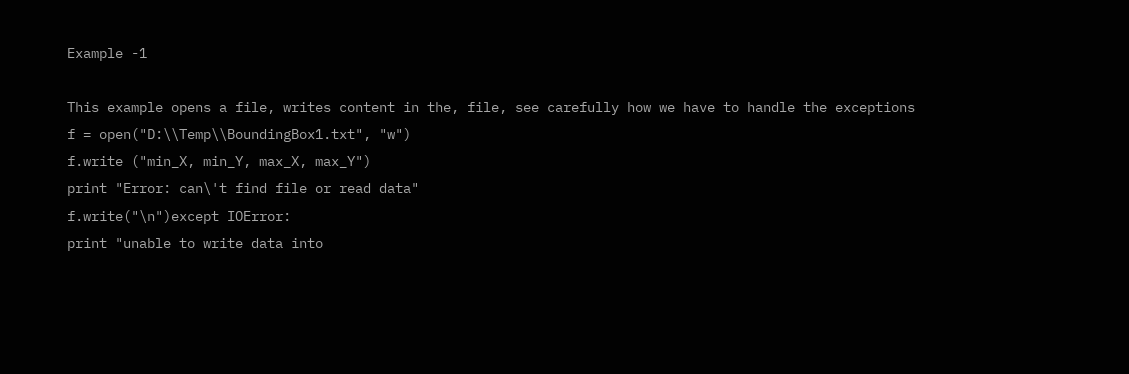Example -1

This example opens a file, writes content in the, file, see carefully how we have to handle the exceptions
f = open("D:\\Temp\\BoundingBox1.txt", "w")
f.write ("min_X, min_Y, max_X, max_Y")
print "Error: can\'t find file or read data"
f.write("\n")except IOError:
print "unable to write data into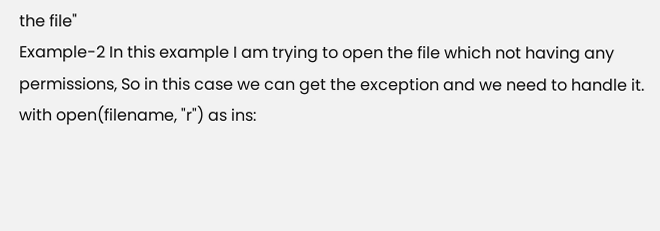the file"
Example-2 In this example I am trying to open the file which not having any permissions, So in this case we can get the exception and we need to handle it.
with open(filename, "r") as ins: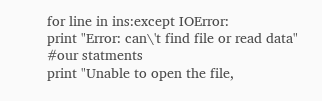for line in ins:except IOError:
print "Error: can\'t find file or read data"
#our statments
print "Unable to open the file,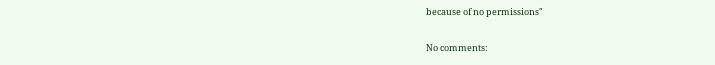because of no permissions"

No comments: